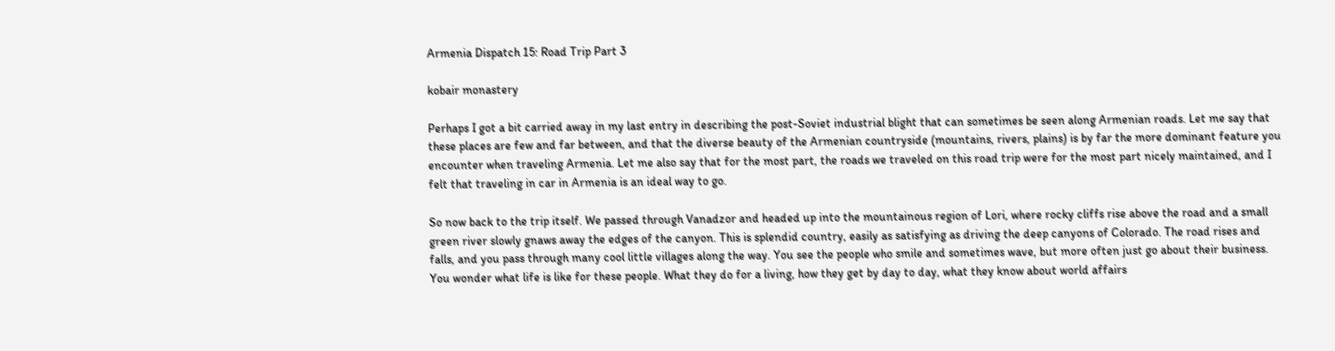Armenia Dispatch 15: Road Trip Part 3

kobair monastery

Perhaps I got a bit carried away in my last entry in describing the post-Soviet industrial blight that can sometimes be seen along Armenian roads. Let me say that these places are few and far between, and that the diverse beauty of the Armenian countryside (mountains, rivers, plains) is by far the more dominant feature you encounter when traveling Armenia. Let me also say that for the most part, the roads we traveled on this road trip were for the most part nicely maintained, and I felt that traveling in car in Armenia is an ideal way to go.

So now back to the trip itself. We passed through Vanadzor and headed up into the mountainous region of Lori, where rocky cliffs rise above the road and a small green river slowly gnaws away the edges of the canyon. This is splendid country, easily as satisfying as driving the deep canyons of Colorado. The road rises and falls, and you pass through many cool little villages along the way. You see the people who smile and sometimes wave, but more often just go about their business. You wonder what life is like for these people. What they do for a living, how they get by day to day, what they know about world affairs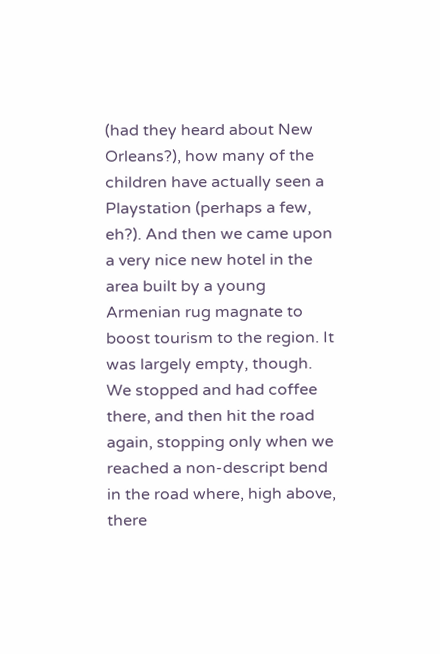(had they heard about New Orleans?), how many of the children have actually seen a Playstation (perhaps a few, eh?). And then we came upon a very nice new hotel in the area built by a young Armenian rug magnate to boost tourism to the region. It was largely empty, though. We stopped and had coffee there, and then hit the road again, stopping only when we reached a non-descript bend in the road where, high above, there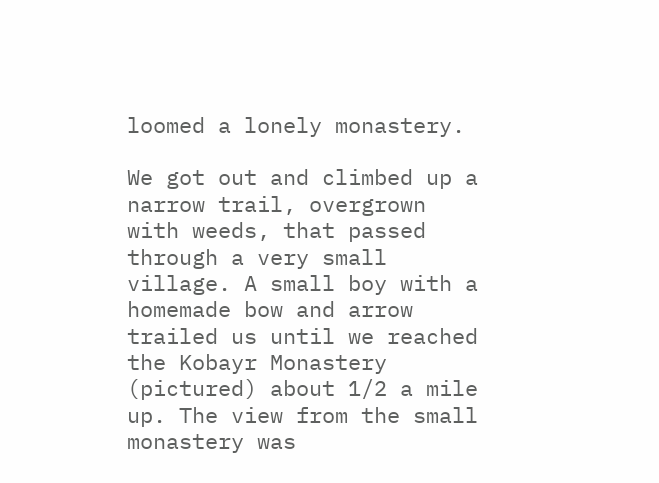loomed a lonely monastery.

We got out and climbed up a narrow trail, overgrown with weeds, that passed through a very small village. A small boy with a homemade bow and arrow trailed us until we reached the Kobayr Monastery (pictured) about 1/2 a mile up. The view from the small monastery was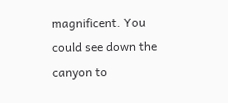magnificent. You could see down the canyon to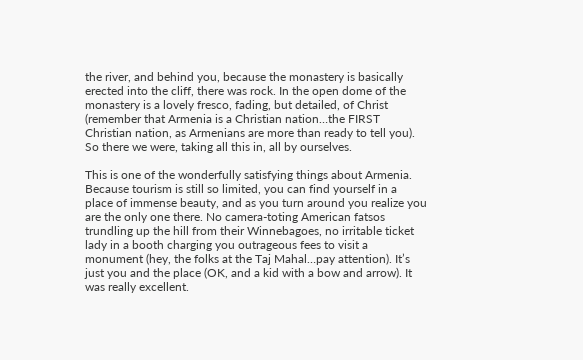the river, and behind you, because the monastery is basically erected into the cliff, there was rock. In the open dome of the monastery is a lovely fresco, fading, but detailed, of Christ (remember that Armenia is a Christian nation…the FIRST Christian nation, as Armenians are more than ready to tell you). So there we were, taking all this in, all by ourselves.

This is one of the wonderfully satisfying things about Armenia. Because tourism is still so limited, you can find yourself in a place of immense beauty, and as you turn around you realize you are the only one there. No camera-toting American fatsos trundling up the hill from their Winnebagoes, no irritable ticket lady in a booth charging you outrageous fees to visit a monument (hey, the folks at the Taj Mahal…pay attention). It’s just you and the place (OK, and a kid with a bow and arrow). It was really excellent.